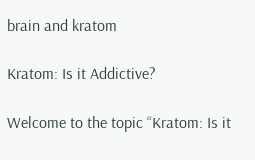brain and kratom

Kratom: Is it Addictive?

Welcome to the topic “Kratom: Is it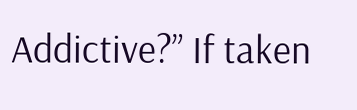Addictive?” If taken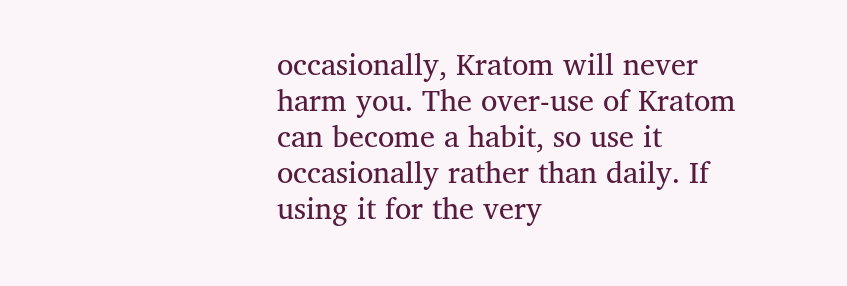occasionally, Kratom will never harm you. The over-use of Kratom can become a habit, so use it occasionally rather than daily. If using it for the very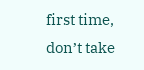first time, don’t take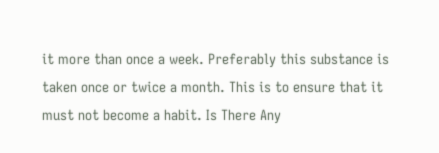it more than once a week. Preferably this substance is taken once or twice a month. This is to ensure that it must not become a habit. Is There Any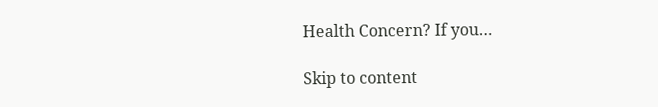Health Concern? If you…

Skip to content